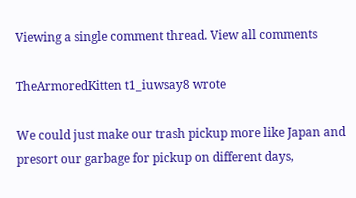Viewing a single comment thread. View all comments

TheArmoredKitten t1_iuwsay8 wrote

We could just make our trash pickup more like Japan and presort our garbage for pickup on different days,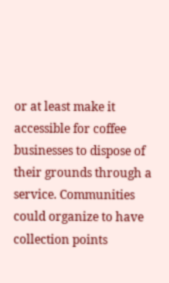or at least make it accessible for coffee businesses to dispose of their grounds through a service. Communities could organize to have collection points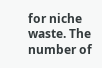for niche waste. The number of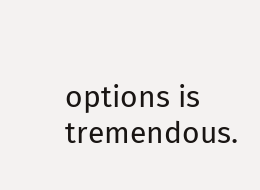options is tremendous.